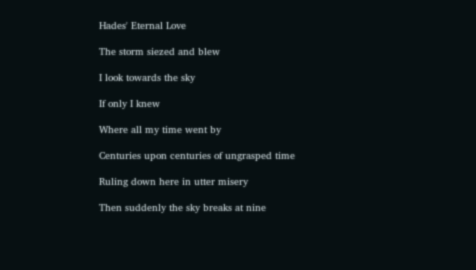Hades' Eternal Love

The storm siezed and blew

I look towards the sky

If only I knew

Where all my time went by

Centuries upon centuries of ungrasped time

Ruling down here in utter misery

Then suddenly the sky breaks at nine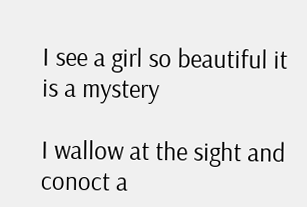I see a girl so beautiful it is a mystery

I wallow at the sight and conoct a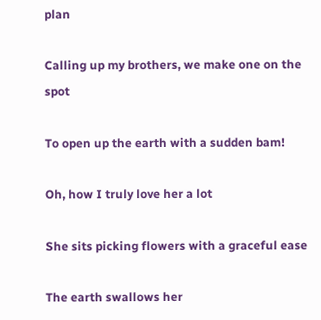plan

Calling up my brothers, we make one on the spot

To open up the earth with a sudden bam!

Oh, how I truly love her a lot

She sits picking flowers with a graceful ease

The earth swallows her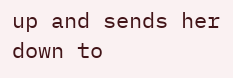up and sends her down to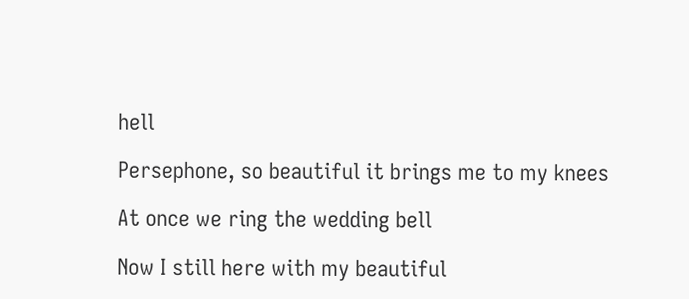hell

Persephone, so beautiful it brings me to my knees

At once we ring the wedding bell

Now I still here with my beautiful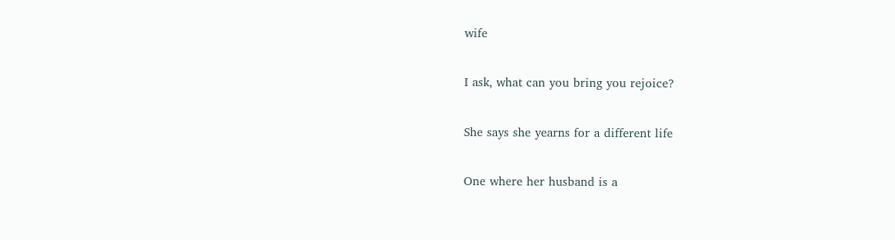wife

I ask, what can you bring you rejoice?

She says she yearns for a different life

One where her husband is a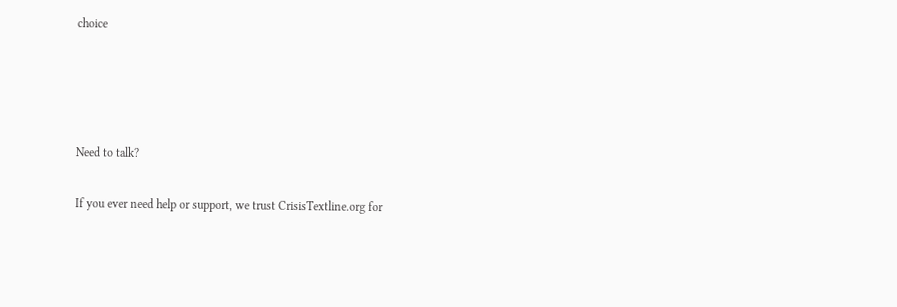choice




Need to talk?

If you ever need help or support, we trust CrisisTextline.org for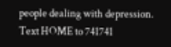people dealing with depression. Text HOME to 741741